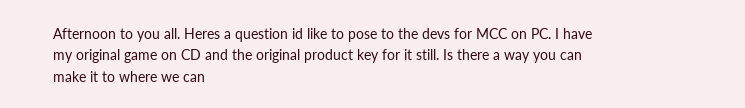Afternoon to you all. Heres a question id like to pose to the devs for MCC on PC. I have my original game on CD and the original product key for it still. Is there a way you can make it to where we can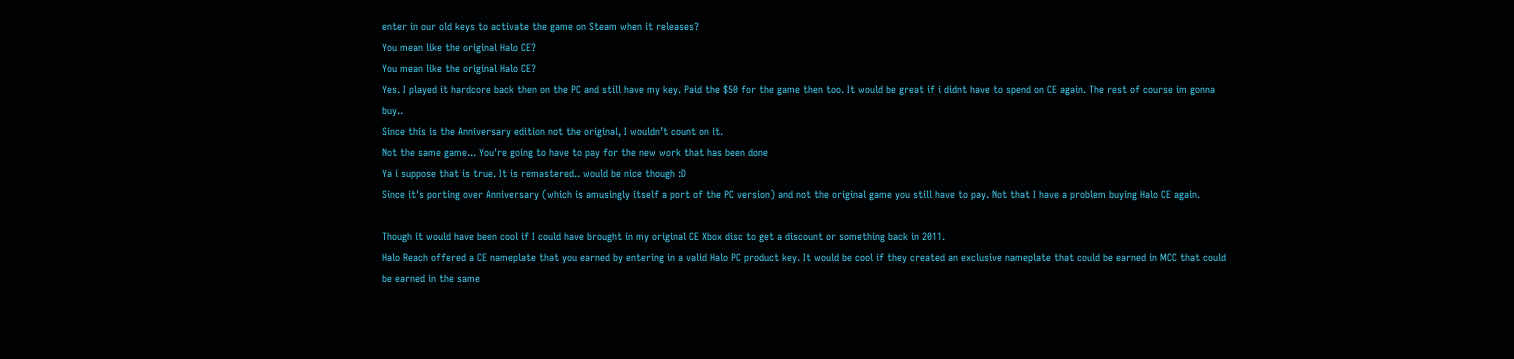enter in our old keys to activate the game on Steam when it releases?
You mean like the original Halo CE?
You mean like the original Halo CE?
Yes. I played it hardcore back then on the PC and still have my key. Paid the $50 for the game then too. It would be great if i didnt have to spend on CE again. The rest of course im gonna buy..
Since this is the Anniversary edition not the original, I wouldn’t count on it.
Not the same game... You're going to have to pay for the new work that has been done
Ya i suppose that is true. It is remastered.. would be nice though :D
Since it's porting over Anniversary (which is amusingly itself a port of the PC version) and not the original game you still have to pay. Not that I have a problem buying Halo CE again.

Though it would have been cool if I could have brought in my original CE Xbox disc to get a discount or something back in 2011.
Halo Reach offered a CE nameplate that you earned by entering in a valid Halo PC product key. It would be cool if they created an exclusive nameplate that could be earned in MCC that could be earned in the same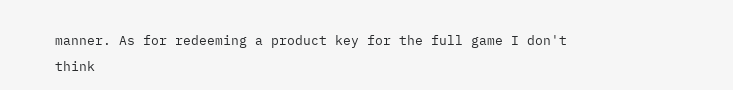manner. As for redeeming a product key for the full game I don't think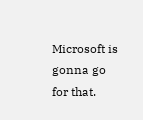Microsoft is gonna go for that.